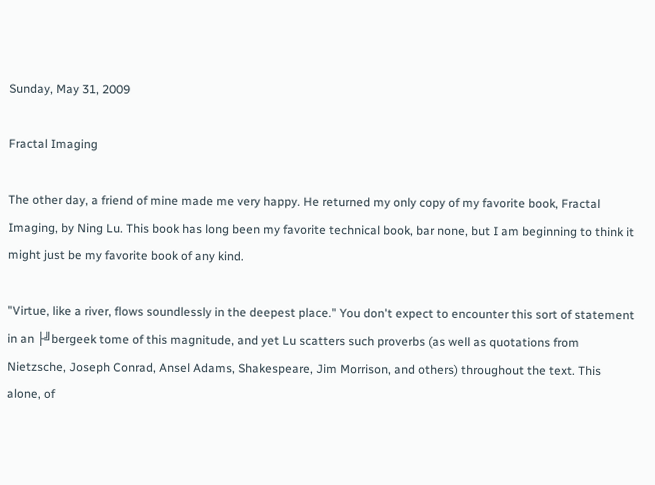Sunday, May 31, 2009

Fractal Imaging

The other day, a friend of mine made me very happy. He returned my only copy of my favorite book, Fractal Imaging, by Ning Lu. This book has long been my favorite technical book, bar none, but I am beginning to think it might just be my favorite book of any kind.

"Virtue, like a river, flows soundlessly in the deepest place." You don't expect to encounter this sort of statement in an ├╝bergeek tome of this magnitude, and yet Lu scatters such proverbs (as well as quotations from Nietzsche, Joseph Conrad, Ansel Adams, Shakespeare, Jim Morrison, and others) throughout the text. This alone, of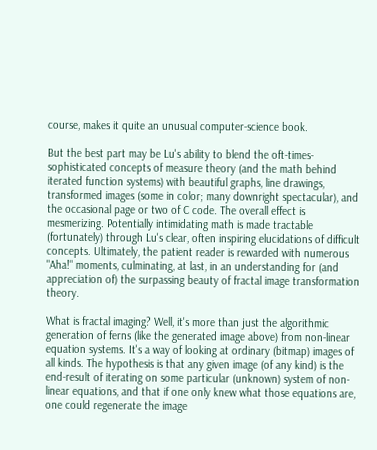course, makes it quite an unusual computer-science book.

But the best part may be Lu's ability to blend the oft-times-sophisticated concepts of measure theory (and the math behind iterated function systems) with beautiful graphs, line drawings, transformed images (some in color; many downright spectacular), and the occasional page or two of C code. The overall effect is mesmerizing. Potentially intimidating math is made tractable (fortunately) through Lu's clear, often inspiring elucidations of difficult concepts. Ultimately, the patient reader is rewarded with numerous "Aha!" moments, culminating, at last, in an understanding for (and appreciation of) the surpassing beauty of fractal image transformation theory.

What is fractal imaging? Well, it's more than just the algorithmic generation of ferns (like the generated image above) from non-linear equation systems. It's a way of looking at ordinary (bitmap) images of all kinds. The hypothesis is that any given image (of any kind) is the end-result of iterating on some particular (unknown) system of non-linear equations, and that if one only knew what those equations are, one could regenerate the image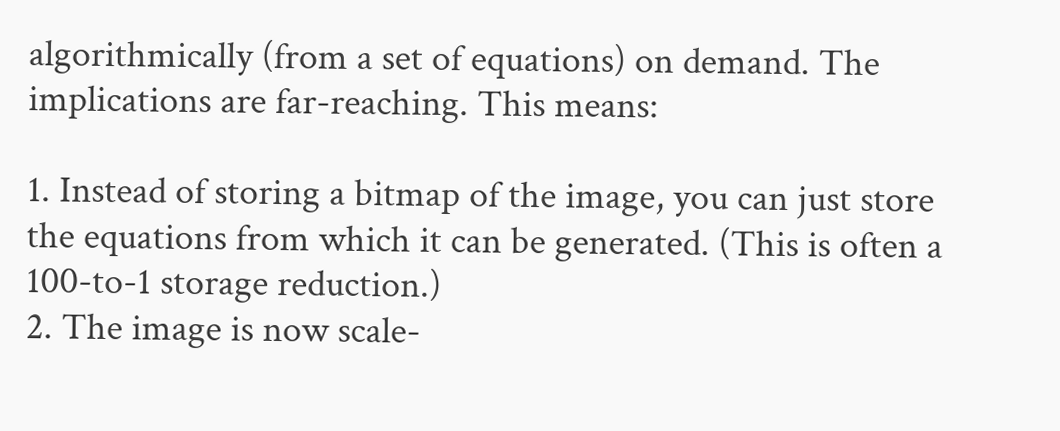algorithmically (from a set of equations) on demand. The implications are far-reaching. This means:

1. Instead of storing a bitmap of the image, you can just store the equations from which it can be generated. (This is often a 100-to-1 storage reduction.)
2. The image is now scale-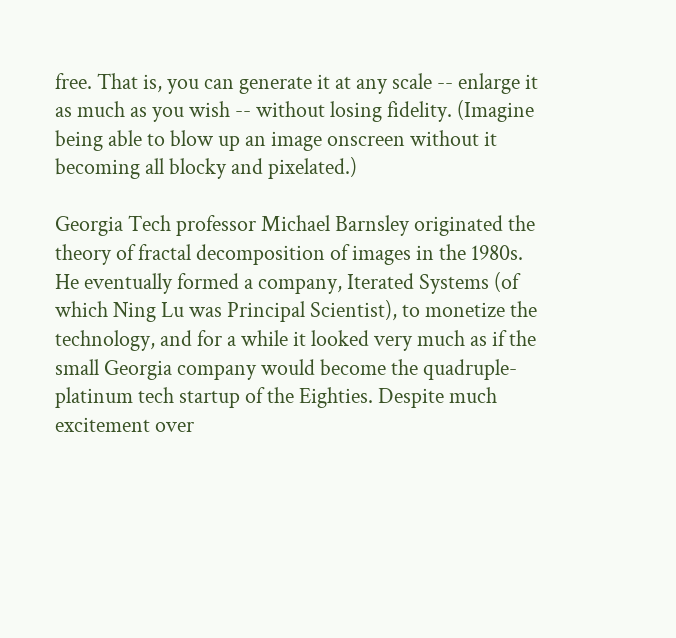free. That is, you can generate it at any scale -- enlarge it as much as you wish -- without losing fidelity. (Imagine being able to blow up an image onscreen without it becoming all blocky and pixelated.)

Georgia Tech professor Michael Barnsley originated the theory of fractal decomposition of images in the 1980s. He eventually formed a company, Iterated Systems (of which Ning Lu was Principal Scientist), to monetize the technology, and for a while it looked very much as if the small Georgia company would become the quadruple-platinum tech startup of the Eighties. Despite much excitement over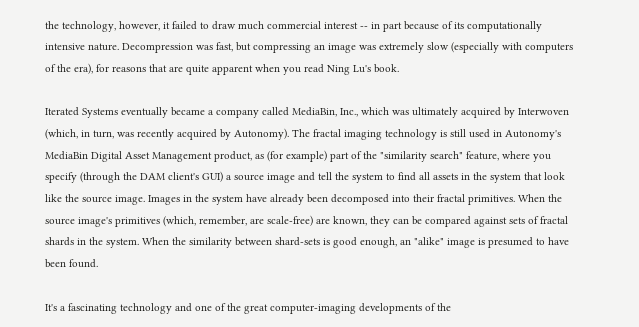the technology, however, it failed to draw much commercial interest -- in part because of its computationally intensive nature. Decompression was fast, but compressing an image was extremely slow (especially with computers of the era), for reasons that are quite apparent when you read Ning Lu's book.

Iterated Systems eventually became a company called MediaBin, Inc., which was ultimately acquired by Interwoven (which, in turn, was recently acquired by Autonomy). The fractal imaging technology is still used in Autonomy's MediaBin Digital Asset Management product, as (for example) part of the "similarity search" feature, where you specify (through the DAM client's GUI) a source image and tell the system to find all assets in the system that look like the source image. Images in the system have already been decomposed into their fractal primitives. When the source image's primitives (which, remember, are scale-free) are known, they can be compared against sets of fractal shards in the system. When the similarity between shard-sets is good enough, an "alike" image is presumed to have been found.

It's a fascinating technology and one of the great computer-imaging developments of the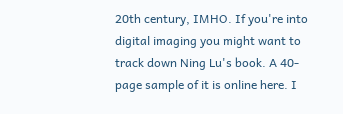20th century, IMHO. If you're into digital imaging you might want to track down Ning Lu's book. A 40-page sample of it is online here. I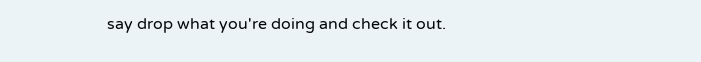say drop what you're doing and check it out.